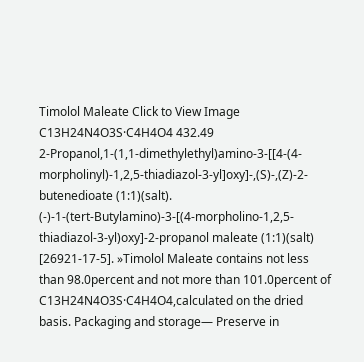Timolol Maleate Click to View Image C13H24N4O3S·C4H4O4 432.49
2-Propanol,1-(1,1-dimethylethyl)amino-3-[[4-(4-morpholinyl)-1,2,5-thiadiazol-3-yl]oxy]-,(S)-,(Z)-2-butenedioate (1:1)(salt).
(-)-1-(tert-Butylamino)-3-[(4-morpholino-1,2,5-thiadiazol-3-yl)oxy]-2-propanol maleate (1:1)(salt) [26921-17-5]. »Timolol Maleate contains not less than 98.0percent and not more than 101.0percent of C13H24N4O3S·C4H4O4,calculated on the dried basis. Packaging and storage— Preserve in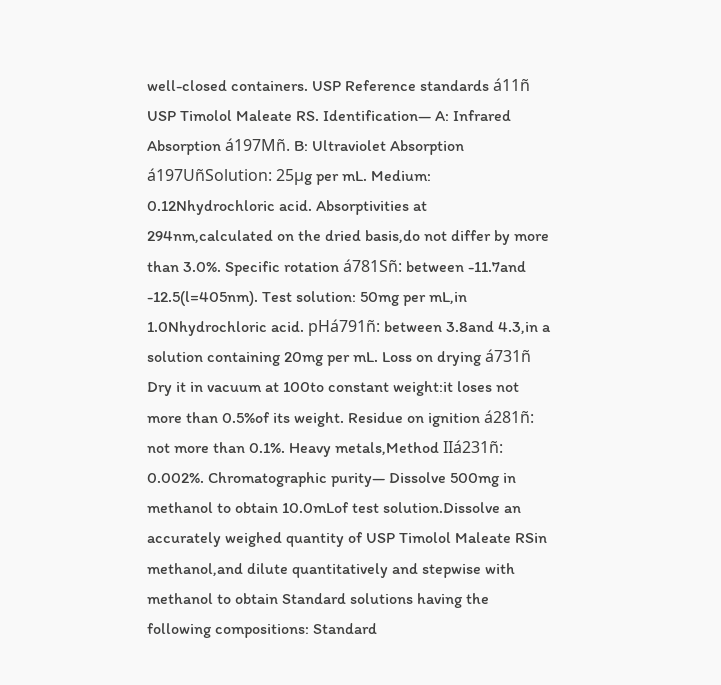well-closed containers. USP Reference standards á11ñ USP Timolol Maleate RS. Identification— A: Infrared Absorption á197Mñ. B: Ultraviolet Absorption á197UñSolution: 25µg per mL. Medium: 0.12Nhydrochloric acid. Absorptivities at 294nm,calculated on the dried basis,do not differ by more than 3.0%. Specific rotation á781Sñ: between -11.7and -12.5(l=405nm). Test solution: 50mg per mL,in 1.0Nhydrochloric acid. pHá791ñ: between 3.8and 4.3,in a solution containing 20mg per mL. Loss on drying á731ñ Dry it in vacuum at 100to constant weight:it loses not more than 0.5%of its weight. Residue on ignition á281ñ: not more than 0.1%. Heavy metals,Method IIá231ñ: 0.002%. Chromatographic purity— Dissolve 500mg in methanol to obtain 10.0mLof test solution.Dissolve an accurately weighed quantity of USP Timolol Maleate RSin methanol,and dilute quantitatively and stepwise with methanol to obtain Standard solutions having the following compositions: Standard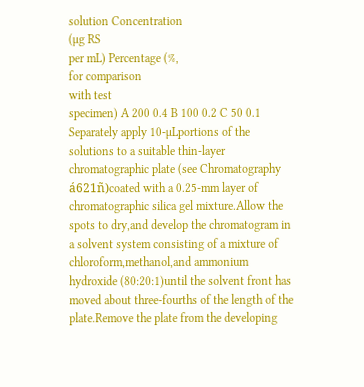solution Concentration
(µg RS
per mL) Percentage (%,
for comparison
with test
specimen) A 200 0.4 B 100 0.2 C 50 0.1 Separately apply 10-µLportions of the solutions to a suitable thin-layer chromatographic plate (see Chromatography á621ñ)coated with a 0.25-mm layer of chromatographic silica gel mixture.Allow the spots to dry,and develop the chromatogram in a solvent system consisting of a mixture of chloroform,methanol,and ammonium hydroxide (80:20:1)until the solvent front has moved about three-fourths of the length of the plate.Remove the plate from the developing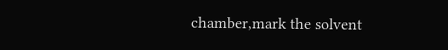chamber,mark the solvent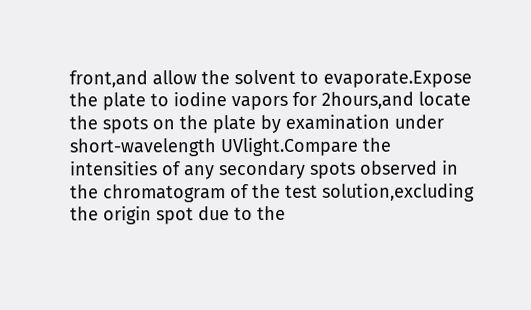front,and allow the solvent to evaporate.Expose the plate to iodine vapors for 2hours,and locate the spots on the plate by examination under short-wavelength UVlight.Compare the intensities of any secondary spots observed in the chromatogram of the test solution,excluding the origin spot due to the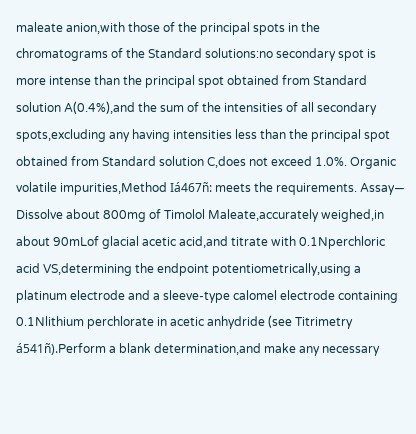maleate anion,with those of the principal spots in the chromatograms of the Standard solutions:no secondary spot is more intense than the principal spot obtained from Standard solution A(0.4%),and the sum of the intensities of all secondary spots,excluding any having intensities less than the principal spot obtained from Standard solution C,does not exceed 1.0%. Organic volatile impurities,Method Iá467ñ: meets the requirements. Assay— Dissolve about 800mg of Timolol Maleate,accurately weighed,in about 90mLof glacial acetic acid,and titrate with 0.1Nperchloric acid VS,determining the endpoint potentiometrically,using a platinum electrode and a sleeve-type calomel electrode containing 0.1Nlithium perchlorate in acetic anhydride (see Titrimetry á541ñ).Perform a blank determination,and make any necessary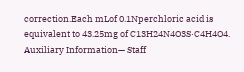correction.Each mLof 0.1Nperchloric acid is equivalent to 43.25mg of C13H24N4O3S·C4H4O4. Auxiliary Information— Staff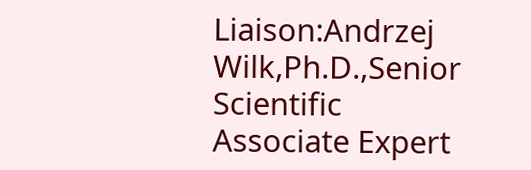Liaison:Andrzej Wilk,Ph.D.,Senior Scientific Associate Expert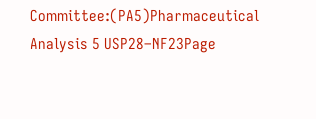Committee:(PA5)Pharmaceutical Analysis 5 USP28–NF23Page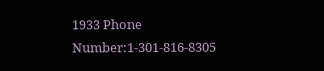1933 Phone Number:1-301-816-8305